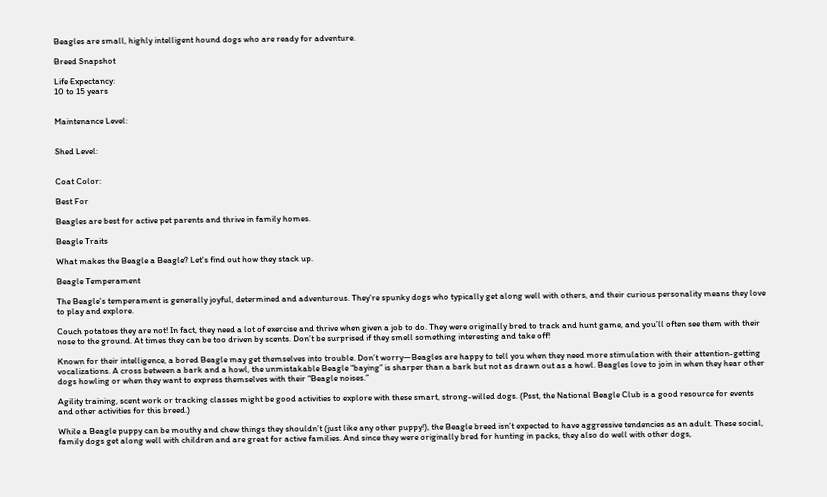Beagles are small, highly intelligent hound dogs who are ready for adventure.

Breed Snapshot

Life Expectancy:
10 to 15 years


Maintenance Level:


Shed Level:


Coat Color:

Best For

Beagles are best for active pet parents and thrive in family homes.

Beagle Traits

What makes the Beagle a Beagle? Let's find out how they stack up.

Beagle Temperament

The Beagle’s temperament is generally joyful, determined and adventurous. They’re spunky dogs who typically get along well with others, and their curious personality means they love to play and explore.

Couch potatoes they are not! In fact, they need a lot of exercise and thrive when given a job to do. They were originally bred to track and hunt game, and you’ll often see them with their nose to the ground. At times they can be too driven by scents. Don’t be surprised if they smell something interesting and take off!

Known for their intelligence, a bored Beagle may get themselves into trouble. Don’t worry—Beagles are happy to tell you when they need more stimulation with their attention-getting vocalizations. A cross between a bark and a howl, the unmistakable Beagle “baying” is sharper than a bark but not as drawn out as a howl. Beagles love to join in when they hear other dogs howling or when they want to express themselves with their “Beagle noises.”

Agility training, scent work or tracking classes might be good activities to explore with these smart, strong-willed dogs. (Psst, the National Beagle Club is a good resource for events and other activities for this breed.)

While a Beagle puppy can be mouthy and chew things they shouldn’t (just like any other puppy!), the Beagle breed isn’t expected to have aggressive tendencies as an adult. These social, family dogs get along well with children and are great for active families. And since they were originally bred for hunting in packs, they also do well with other dogs,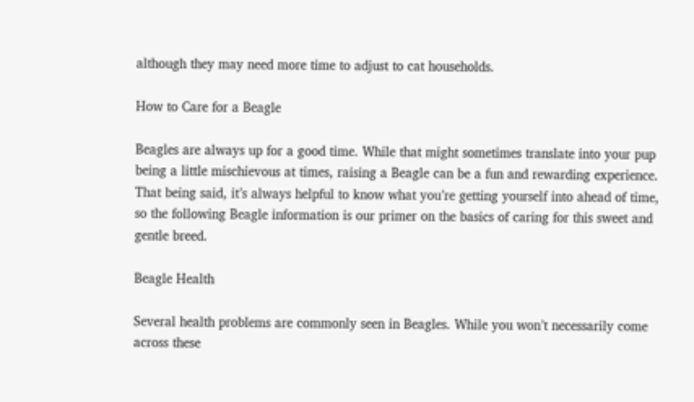although they may need more time to adjust to cat households.

How to Care for a Beagle

Beagles are always up for a good time. While that might sometimes translate into your pup being a little mischievous at times, raising a Beagle can be a fun and rewarding experience. That being said, it’s always helpful to know what you’re getting yourself into ahead of time, so the following Beagle information is our primer on the basics of caring for this sweet and gentle breed.

Beagle Health

Several health problems are commonly seen in Beagles. While you won’t necessarily come across these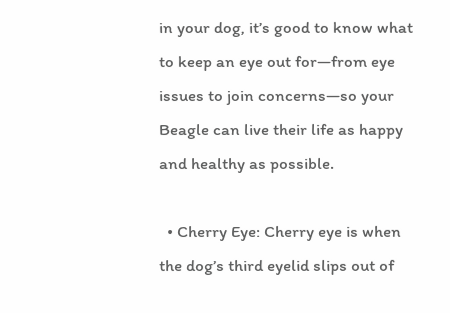in your dog, it’s good to know what to keep an eye out for—from eye issues to join concerns—so your Beagle can live their life as happy and healthy as possible.

  • Cherry Eye: Cherry eye is when the dog’s third eyelid slips out of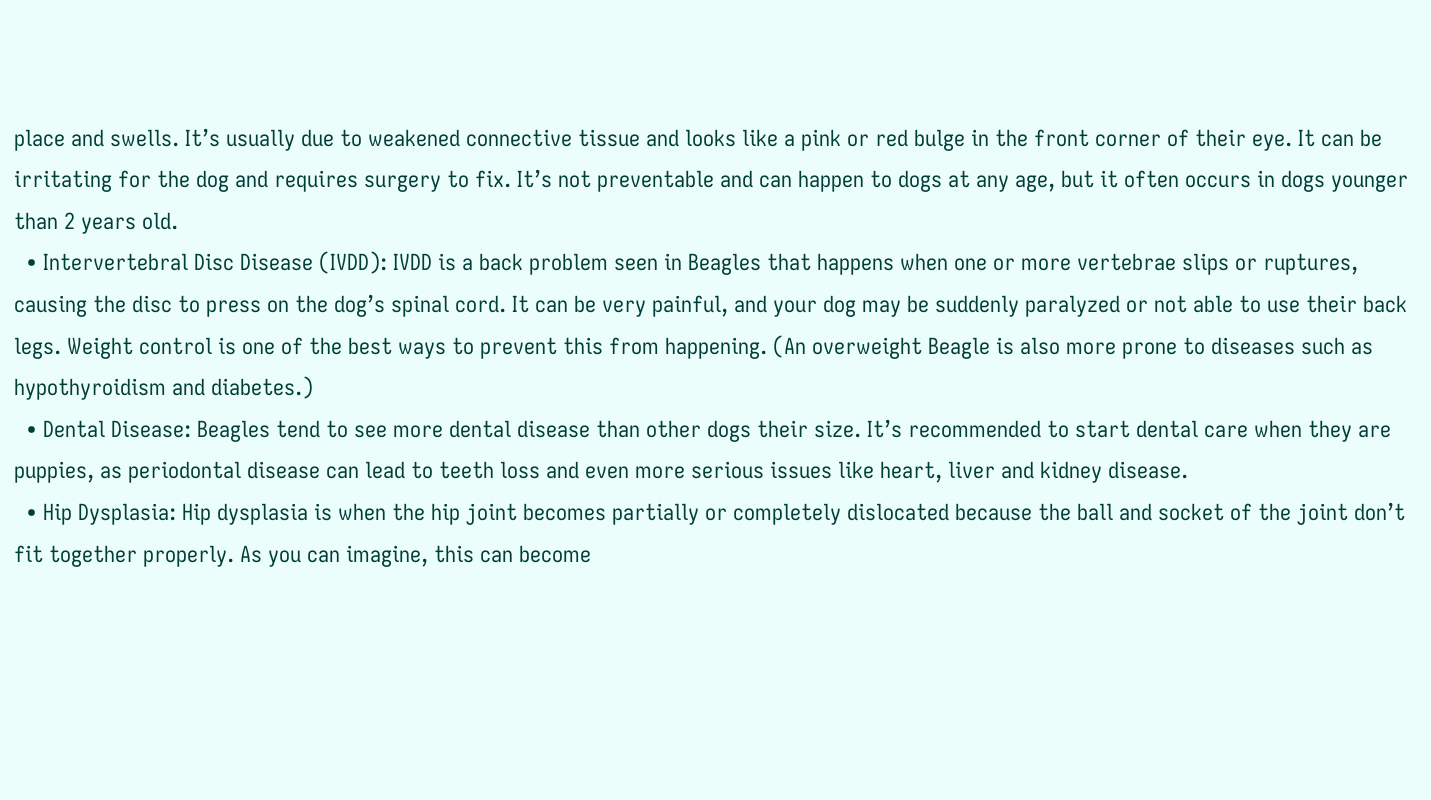place and swells. It’s usually due to weakened connective tissue and looks like a pink or red bulge in the front corner of their eye. It can be irritating for the dog and requires surgery to fix. It’s not preventable and can happen to dogs at any age, but it often occurs in dogs younger than 2 years old.
  • Intervertebral Disc Disease (IVDD): IVDD is a back problem seen in Beagles that happens when one or more vertebrae slips or ruptures, causing the disc to press on the dog’s spinal cord. It can be very painful, and your dog may be suddenly paralyzed or not able to use their back legs. Weight control is one of the best ways to prevent this from happening. (An overweight Beagle is also more prone to diseases such as hypothyroidism and diabetes.)
  • Dental Disease: Beagles tend to see more dental disease than other dogs their size. It’s recommended to start dental care when they are puppies, as periodontal disease can lead to teeth loss and even more serious issues like heart, liver and kidney disease.
  • Hip Dysplasia: Hip dysplasia is when the hip joint becomes partially or completely dislocated because the ball and socket of the joint don’t fit together properly. As you can imagine, this can become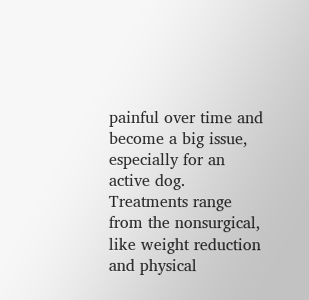painful over time and become a big issue, especially for an active dog. Treatments range from the nonsurgical, like weight reduction and physical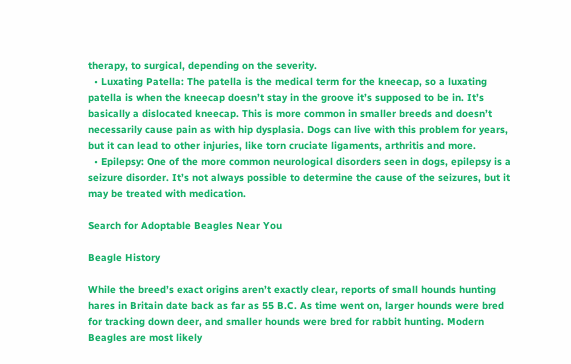therapy, to surgical, depending on the severity.
  • Luxating Patella: The patella is the medical term for the kneecap, so a luxating patella is when the kneecap doesn’t stay in the groove it’s supposed to be in. It’s basically a dislocated kneecap. This is more common in smaller breeds and doesn’t necessarily cause pain as with hip dysplasia. Dogs can live with this problem for years, but it can lead to other injuries, like torn cruciate ligaments, arthritis and more.
  • Epilepsy: One of the more common neurological disorders seen in dogs, epilepsy is a seizure disorder. It’s not always possible to determine the cause of the seizures, but it may be treated with medication.

Search for Adoptable Beagles Near You

Beagle History

While the breed’s exact origins aren’t exactly clear, reports of small hounds hunting hares in Britain date back as far as 55 B.C. As time went on, larger hounds were bred for tracking down deer, and smaller hounds were bred for rabbit hunting. Modern Beagles are most likely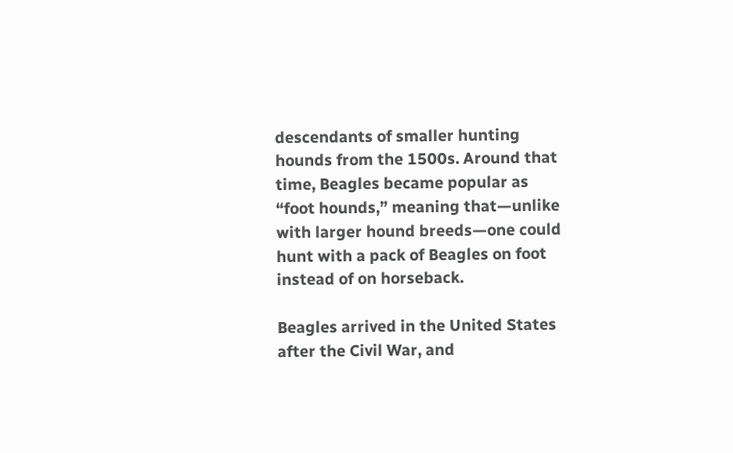descendants of smaller hunting hounds from the 1500s. Around that time, Beagles became popular as “foot hounds,” meaning that—unlike with larger hound breeds—one could hunt with a pack of Beagles on foot instead of on horseback.

Beagles arrived in the United States after the Civil War, and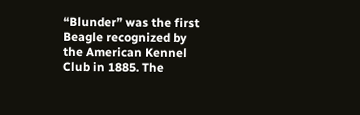“Blunder” was the first Beagle recognized by the American Kennel Club in 1885. The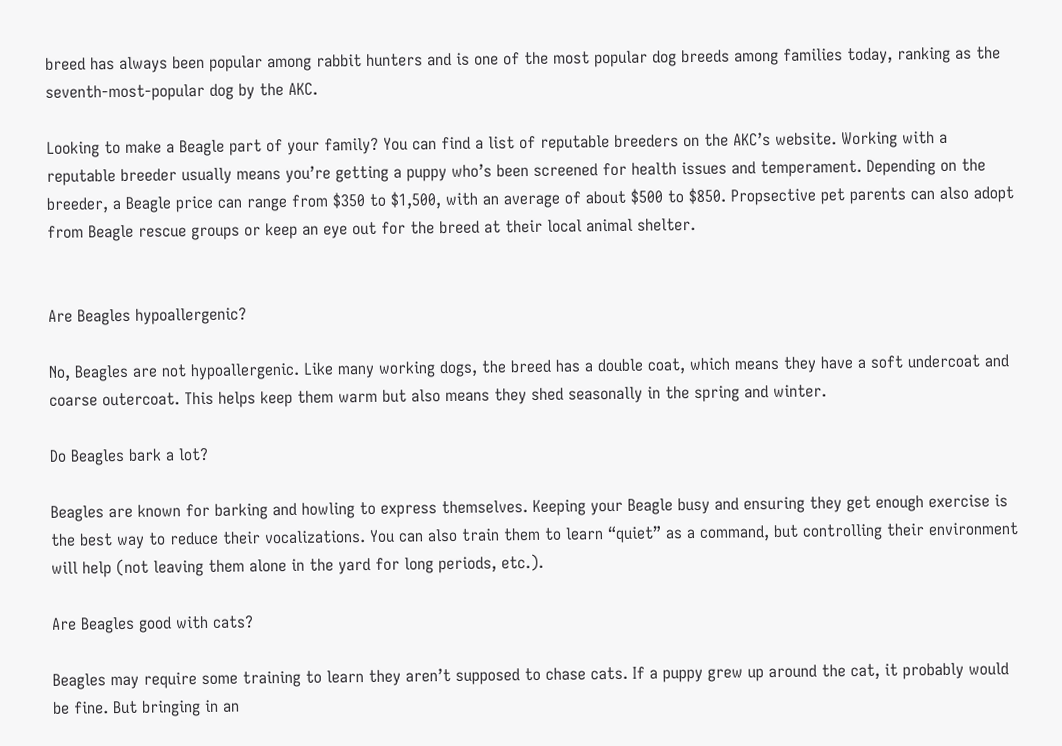breed has always been popular among rabbit hunters and is one of the most popular dog breeds among families today, ranking as the seventh-most-popular dog by the AKC.

Looking to make a Beagle part of your family? You can find a list of reputable breeders on the AKC’s website. Working with a reputable breeder usually means you’re getting a puppy who’s been screened for health issues and temperament. Depending on the breeder, a Beagle price can range from $350 to $1,500, with an average of about $500 to $850. Propsective pet parents can also adopt from Beagle rescue groups or keep an eye out for the breed at their local animal shelter.


Are Beagles hypoallergenic?

No, Beagles are not hypoallergenic. Like many working dogs, the breed has a double coat, which means they have a soft undercoat and coarse outercoat. This helps keep them warm but also means they shed seasonally in the spring and winter.

Do Beagles bark a lot?

Beagles are known for barking and howling to express themselves. Keeping your Beagle busy and ensuring they get enough exercise is the best way to reduce their vocalizations. You can also train them to learn “quiet” as a command, but controlling their environment will help (not leaving them alone in the yard for long periods, etc.).

Are Beagles good with cats?

Beagles may require some training to learn they aren’t supposed to chase cats. If a puppy grew up around the cat, it probably would be fine. But bringing in an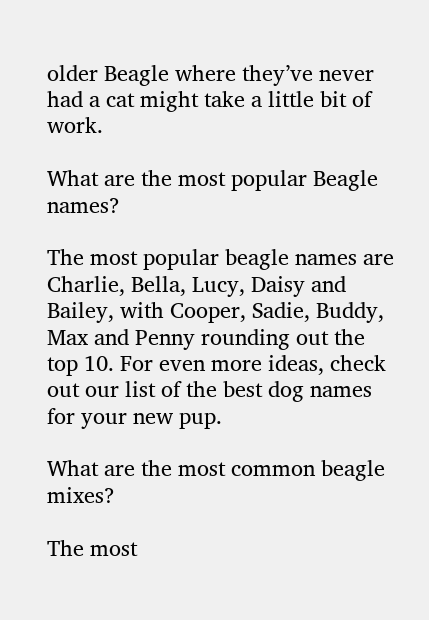older Beagle where they’ve never had a cat might take a little bit of work.

What are the most popular Beagle names?

The most popular beagle names are Charlie, Bella, Lucy, Daisy and Bailey, with Cooper, Sadie, Buddy, Max and Penny rounding out the top 10. For even more ideas, check out our list of the best dog names for your new pup.

What are the most common beagle mixes?

The most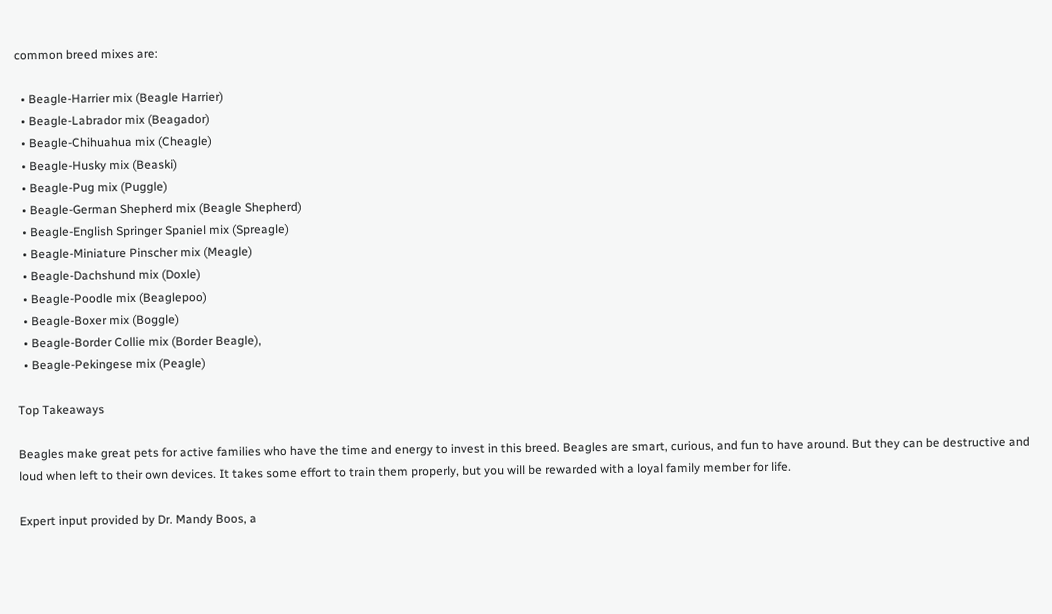common breed mixes are:

  • Beagle-Harrier mix (Beagle Harrier)
  • Beagle-Labrador mix (Beagador)
  • Beagle-Chihuahua mix (Cheagle)
  • Beagle-Husky mix (Beaski)
  • Beagle-Pug mix (Puggle)
  • Beagle-German Shepherd mix (Beagle Shepherd)
  • Beagle-English Springer Spaniel mix (Spreagle)
  • Beagle-Miniature Pinscher mix (Meagle)
  • Beagle-Dachshund mix (Doxle)
  • Beagle-Poodle mix (Beaglepoo)
  • Beagle-Boxer mix (Boggle)
  • Beagle-Border Collie mix (Border Beagle),
  • Beagle-Pekingese mix (Peagle)

Top Takeaways

Beagles make great pets for active families who have the time and energy to invest in this breed. Beagles are smart, curious, and fun to have around. But they can be destructive and loud when left to their own devices. It takes some effort to train them properly, but you will be rewarded with a loyal family member for life.

Expert input provided by Dr. Mandy Boos, a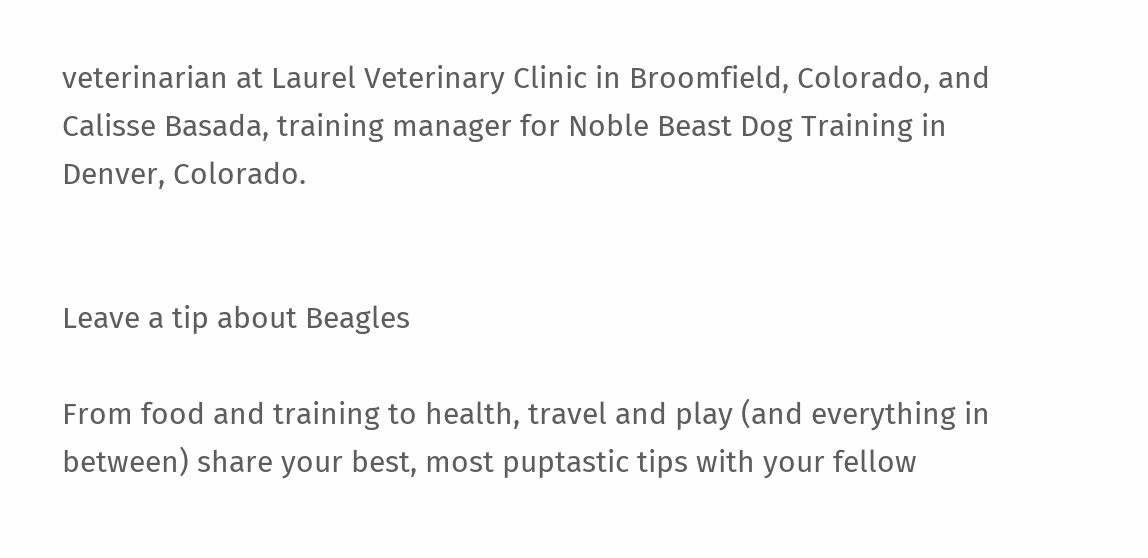veterinarian at Laurel Veterinary Clinic in Broomfield, Colorado, and Calisse Basada, training manager for Noble Beast Dog Training in Denver, Colorado.


Leave a tip about Beagles

From food and training to health, travel and play (and everything in between) share your best, most puptastic tips with your fellow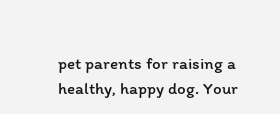pet parents for raising a healthy, happy dog. Your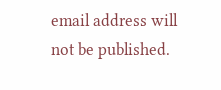email address will not be published.